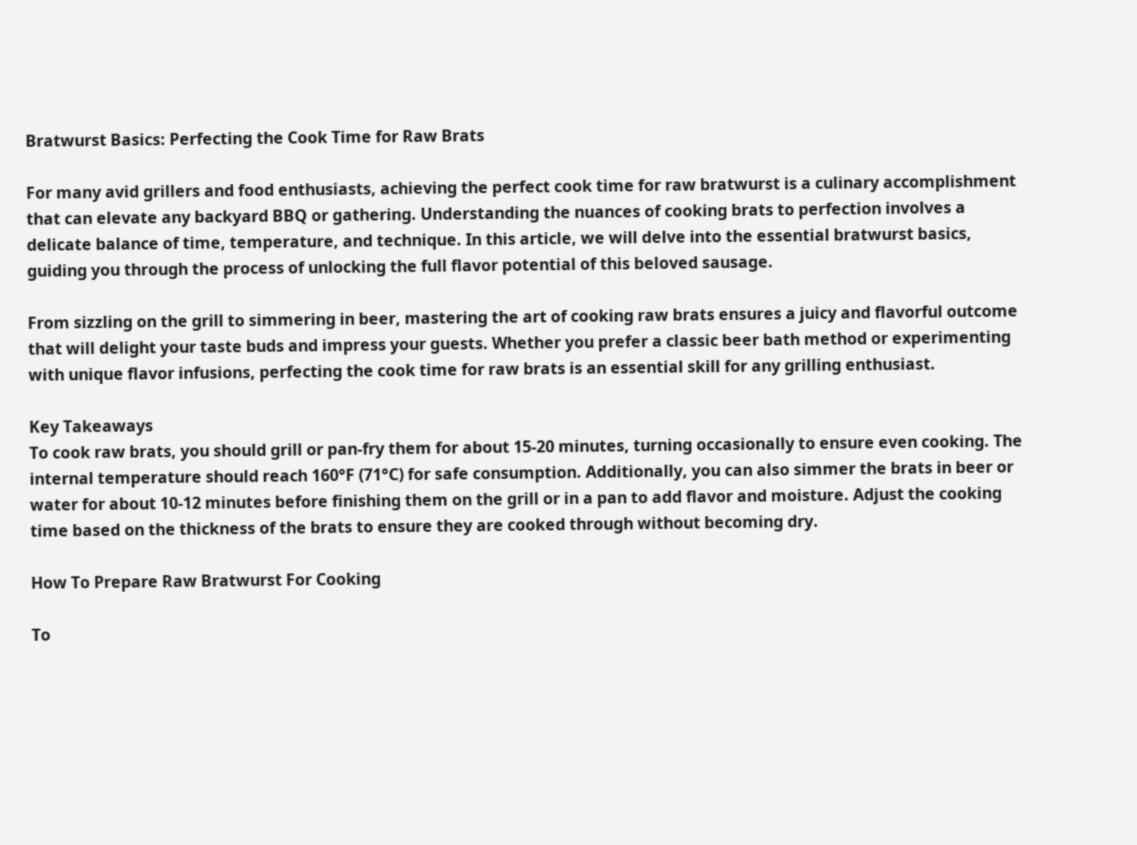Bratwurst Basics: Perfecting the Cook Time for Raw Brats

For many avid grillers and food enthusiasts, achieving the perfect cook time for raw bratwurst is a culinary accomplishment that can elevate any backyard BBQ or gathering. Understanding the nuances of cooking brats to perfection involves a delicate balance of time, temperature, and technique. In this article, we will delve into the essential bratwurst basics, guiding you through the process of unlocking the full flavor potential of this beloved sausage.

From sizzling on the grill to simmering in beer, mastering the art of cooking raw brats ensures a juicy and flavorful outcome that will delight your taste buds and impress your guests. Whether you prefer a classic beer bath method or experimenting with unique flavor infusions, perfecting the cook time for raw brats is an essential skill for any grilling enthusiast.

Key Takeaways
To cook raw brats, you should grill or pan-fry them for about 15-20 minutes, turning occasionally to ensure even cooking. The internal temperature should reach 160°F (71°C) for safe consumption. Additionally, you can also simmer the brats in beer or water for about 10-12 minutes before finishing them on the grill or in a pan to add flavor and moisture. Adjust the cooking time based on the thickness of the brats to ensure they are cooked through without becoming dry.

How To Prepare Raw Bratwurst For Cooking

To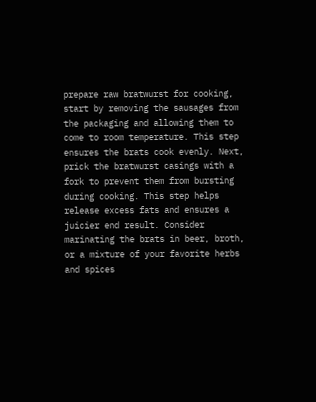prepare raw bratwurst for cooking, start by removing the sausages from the packaging and allowing them to come to room temperature. This step ensures the brats cook evenly. Next, prick the bratwurst casings with a fork to prevent them from bursting during cooking. This step helps release excess fats and ensures a juicier end result. Consider marinating the brats in beer, broth, or a mixture of your favorite herbs and spices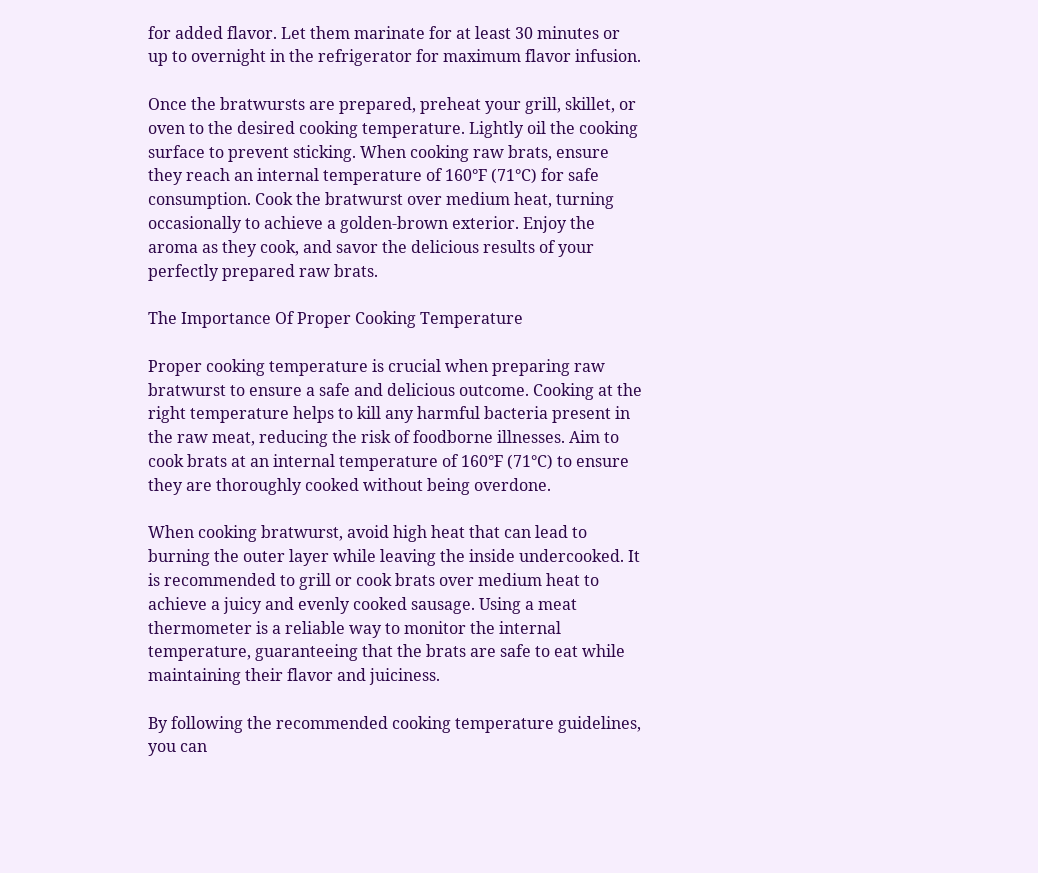for added flavor. Let them marinate for at least 30 minutes or up to overnight in the refrigerator for maximum flavor infusion.

Once the bratwursts are prepared, preheat your grill, skillet, or oven to the desired cooking temperature. Lightly oil the cooking surface to prevent sticking. When cooking raw brats, ensure they reach an internal temperature of 160°F (71°C) for safe consumption. Cook the bratwurst over medium heat, turning occasionally to achieve a golden-brown exterior. Enjoy the aroma as they cook, and savor the delicious results of your perfectly prepared raw brats.

The Importance Of Proper Cooking Temperature

Proper cooking temperature is crucial when preparing raw bratwurst to ensure a safe and delicious outcome. Cooking at the right temperature helps to kill any harmful bacteria present in the raw meat, reducing the risk of foodborne illnesses. Aim to cook brats at an internal temperature of 160°F (71°C) to ensure they are thoroughly cooked without being overdone.

When cooking bratwurst, avoid high heat that can lead to burning the outer layer while leaving the inside undercooked. It is recommended to grill or cook brats over medium heat to achieve a juicy and evenly cooked sausage. Using a meat thermometer is a reliable way to monitor the internal temperature, guaranteeing that the brats are safe to eat while maintaining their flavor and juiciness.

By following the recommended cooking temperature guidelines, you can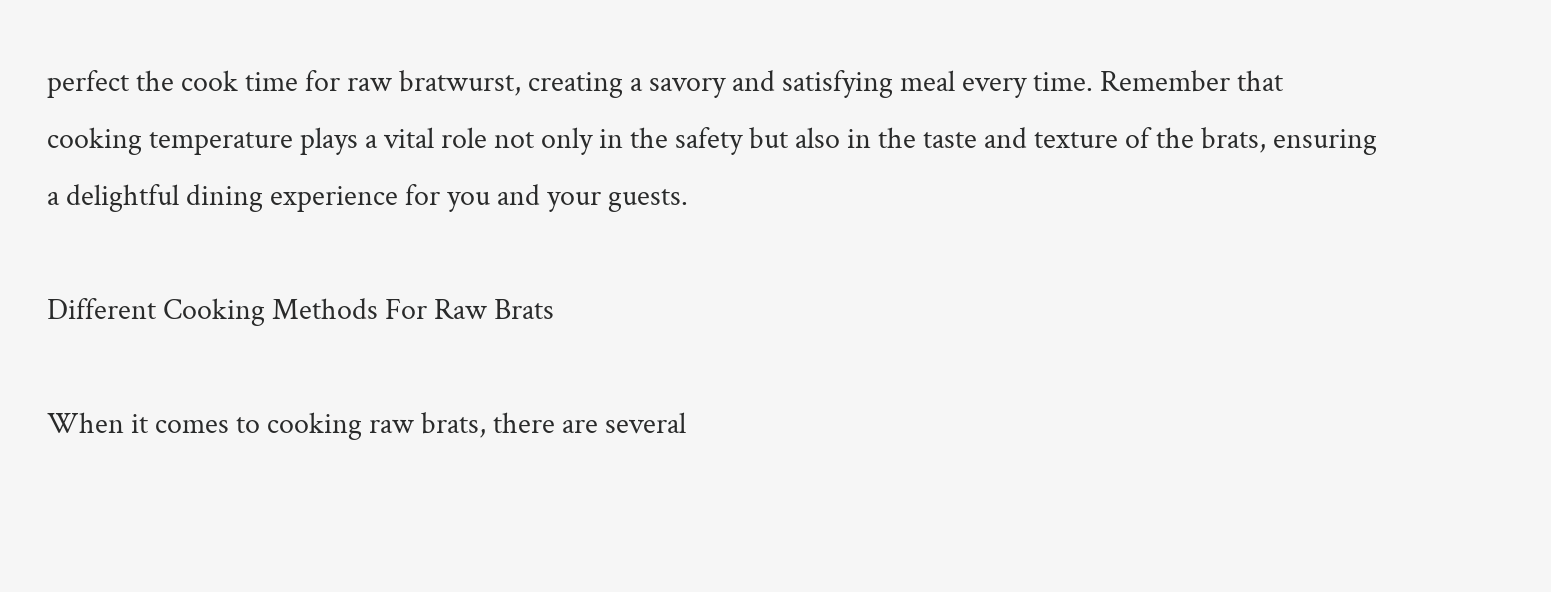perfect the cook time for raw bratwurst, creating a savory and satisfying meal every time. Remember that cooking temperature plays a vital role not only in the safety but also in the taste and texture of the brats, ensuring a delightful dining experience for you and your guests.

Different Cooking Methods For Raw Brats

When it comes to cooking raw brats, there are several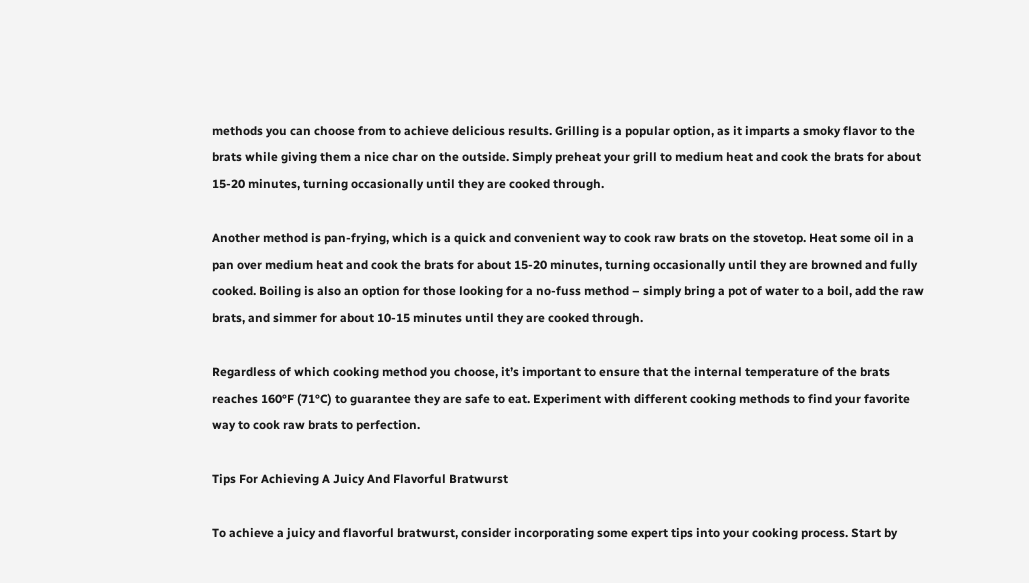methods you can choose from to achieve delicious results. Grilling is a popular option, as it imparts a smoky flavor to the brats while giving them a nice char on the outside. Simply preheat your grill to medium heat and cook the brats for about 15-20 minutes, turning occasionally until they are cooked through.

Another method is pan-frying, which is a quick and convenient way to cook raw brats on the stovetop. Heat some oil in a pan over medium heat and cook the brats for about 15-20 minutes, turning occasionally until they are browned and fully cooked. Boiling is also an option for those looking for a no-fuss method – simply bring a pot of water to a boil, add the raw brats, and simmer for about 10-15 minutes until they are cooked through.

Regardless of which cooking method you choose, it’s important to ensure that the internal temperature of the brats reaches 160°F (71°C) to guarantee they are safe to eat. Experiment with different cooking methods to find your favorite way to cook raw brats to perfection.

Tips For Achieving A Juicy And Flavorful Bratwurst

To achieve a juicy and flavorful bratwurst, consider incorporating some expert tips into your cooking process. Start by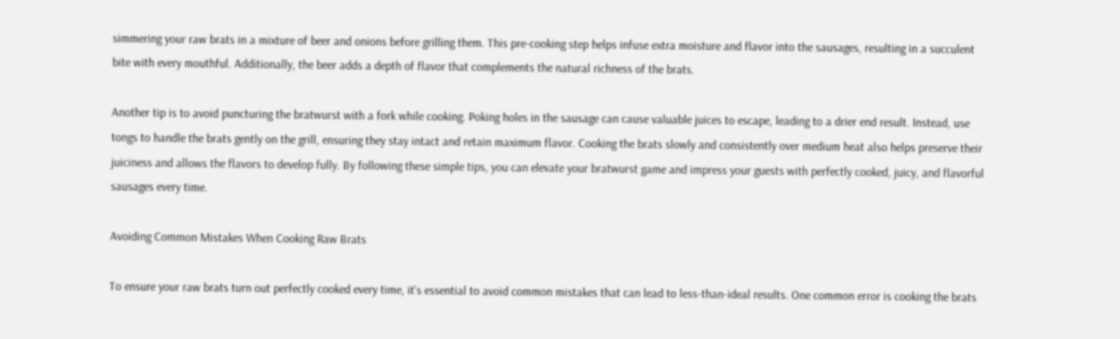simmering your raw brats in a mixture of beer and onions before grilling them. This pre-cooking step helps infuse extra moisture and flavor into the sausages, resulting in a succulent bite with every mouthful. Additionally, the beer adds a depth of flavor that complements the natural richness of the brats.

Another tip is to avoid puncturing the bratwurst with a fork while cooking. Poking holes in the sausage can cause valuable juices to escape, leading to a drier end result. Instead, use tongs to handle the brats gently on the grill, ensuring they stay intact and retain maximum flavor. Cooking the brats slowly and consistently over medium heat also helps preserve their juiciness and allows the flavors to develop fully. By following these simple tips, you can elevate your bratwurst game and impress your guests with perfectly cooked, juicy, and flavorful sausages every time.

Avoiding Common Mistakes When Cooking Raw Brats

To ensure your raw brats turn out perfectly cooked every time, it’s essential to avoid common mistakes that can lead to less-than-ideal results. One common error is cooking the brats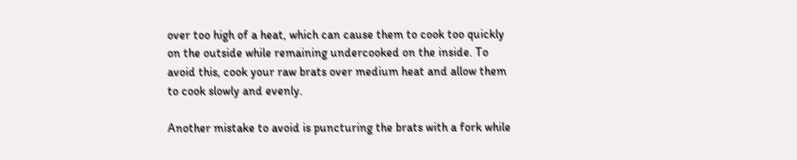over too high of a heat, which can cause them to cook too quickly on the outside while remaining undercooked on the inside. To avoid this, cook your raw brats over medium heat and allow them to cook slowly and evenly.

Another mistake to avoid is puncturing the brats with a fork while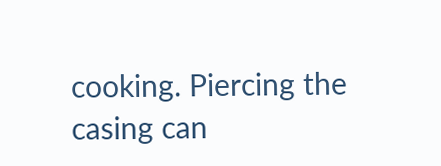cooking. Piercing the casing can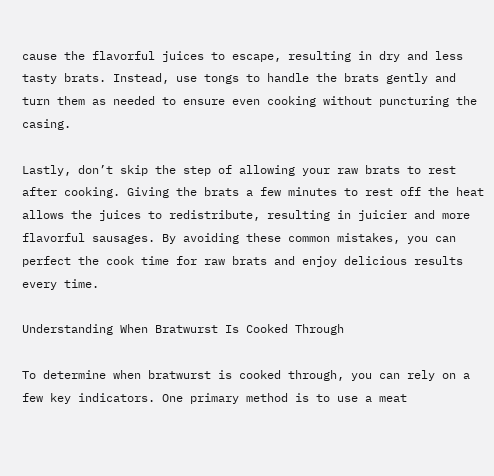cause the flavorful juices to escape, resulting in dry and less tasty brats. Instead, use tongs to handle the brats gently and turn them as needed to ensure even cooking without puncturing the casing.

Lastly, don’t skip the step of allowing your raw brats to rest after cooking. Giving the brats a few minutes to rest off the heat allows the juices to redistribute, resulting in juicier and more flavorful sausages. By avoiding these common mistakes, you can perfect the cook time for raw brats and enjoy delicious results every time.

Understanding When Bratwurst Is Cooked Through

To determine when bratwurst is cooked through, you can rely on a few key indicators. One primary method is to use a meat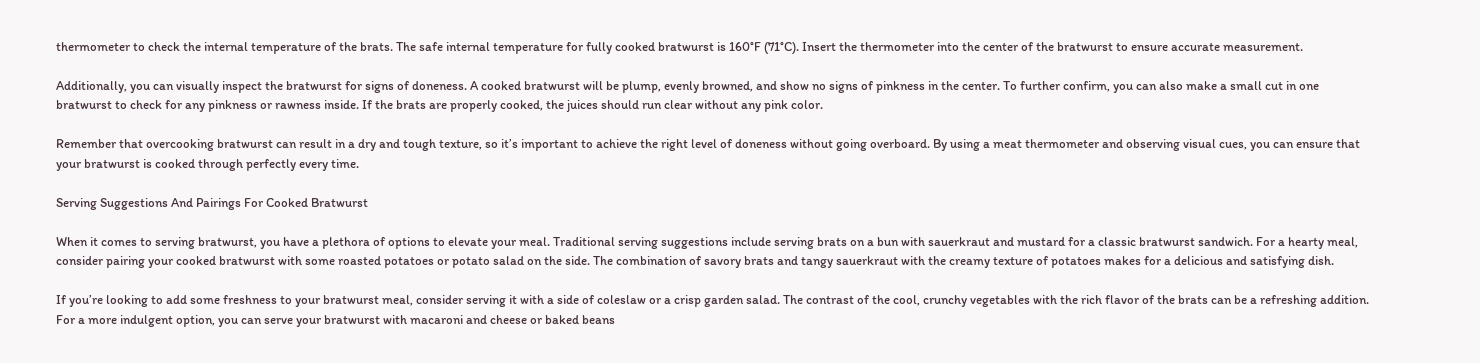thermometer to check the internal temperature of the brats. The safe internal temperature for fully cooked bratwurst is 160°F (71°C). Insert the thermometer into the center of the bratwurst to ensure accurate measurement.

Additionally, you can visually inspect the bratwurst for signs of doneness. A cooked bratwurst will be plump, evenly browned, and show no signs of pinkness in the center. To further confirm, you can also make a small cut in one bratwurst to check for any pinkness or rawness inside. If the brats are properly cooked, the juices should run clear without any pink color.

Remember that overcooking bratwurst can result in a dry and tough texture, so it’s important to achieve the right level of doneness without going overboard. By using a meat thermometer and observing visual cues, you can ensure that your bratwurst is cooked through perfectly every time.

Serving Suggestions And Pairings For Cooked Bratwurst

When it comes to serving bratwurst, you have a plethora of options to elevate your meal. Traditional serving suggestions include serving brats on a bun with sauerkraut and mustard for a classic bratwurst sandwich. For a hearty meal, consider pairing your cooked bratwurst with some roasted potatoes or potato salad on the side. The combination of savory brats and tangy sauerkraut with the creamy texture of potatoes makes for a delicious and satisfying dish.

If you’re looking to add some freshness to your bratwurst meal, consider serving it with a side of coleslaw or a crisp garden salad. The contrast of the cool, crunchy vegetables with the rich flavor of the brats can be a refreshing addition. For a more indulgent option, you can serve your bratwurst with macaroni and cheese or baked beans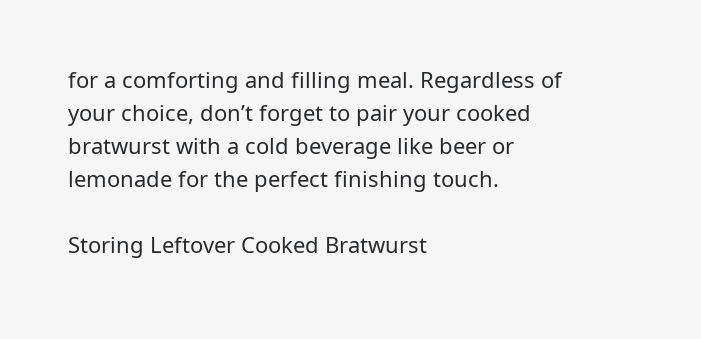for a comforting and filling meal. Regardless of your choice, don’t forget to pair your cooked bratwurst with a cold beverage like beer or lemonade for the perfect finishing touch.

Storing Leftover Cooked Bratwurst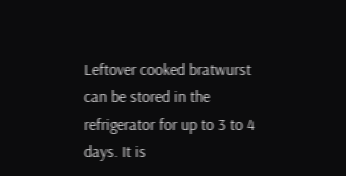Leftover cooked bratwurst can be stored in the refrigerator for up to 3 to 4 days. It is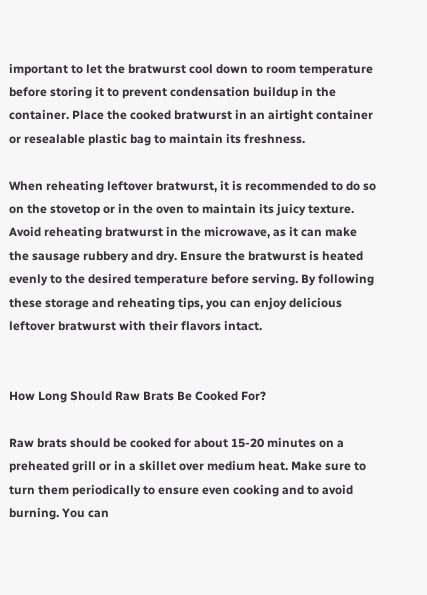important to let the bratwurst cool down to room temperature before storing it to prevent condensation buildup in the container. Place the cooked bratwurst in an airtight container or resealable plastic bag to maintain its freshness.

When reheating leftover bratwurst, it is recommended to do so on the stovetop or in the oven to maintain its juicy texture. Avoid reheating bratwurst in the microwave, as it can make the sausage rubbery and dry. Ensure the bratwurst is heated evenly to the desired temperature before serving. By following these storage and reheating tips, you can enjoy delicious leftover bratwurst with their flavors intact.


How Long Should Raw Brats Be Cooked For?

Raw brats should be cooked for about 15-20 minutes on a preheated grill or in a skillet over medium heat. Make sure to turn them periodically to ensure even cooking and to avoid burning. You can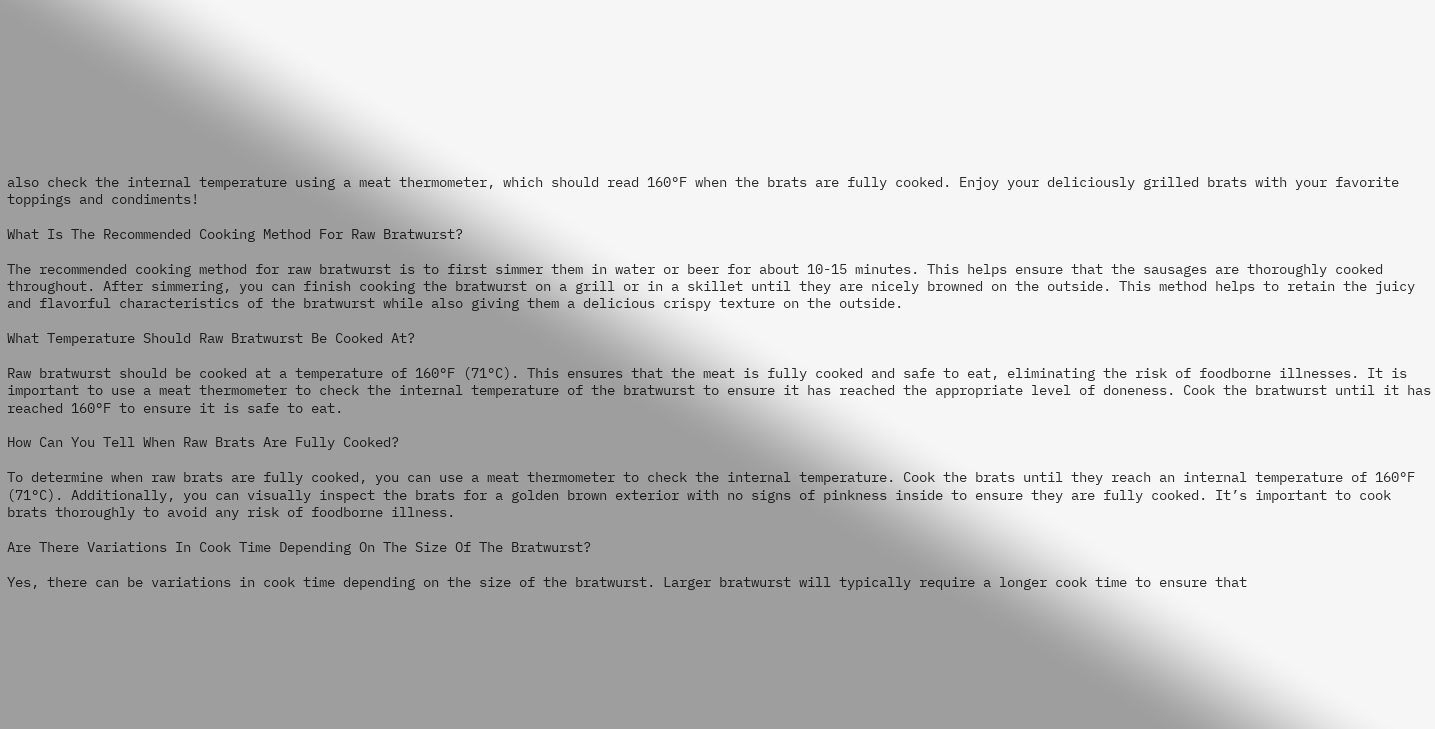also check the internal temperature using a meat thermometer, which should read 160°F when the brats are fully cooked. Enjoy your deliciously grilled brats with your favorite toppings and condiments!

What Is The Recommended Cooking Method For Raw Bratwurst?

The recommended cooking method for raw bratwurst is to first simmer them in water or beer for about 10-15 minutes. This helps ensure that the sausages are thoroughly cooked throughout. After simmering, you can finish cooking the bratwurst on a grill or in a skillet until they are nicely browned on the outside. This method helps to retain the juicy and flavorful characteristics of the bratwurst while also giving them a delicious crispy texture on the outside.

What Temperature Should Raw Bratwurst Be Cooked At?

Raw bratwurst should be cooked at a temperature of 160°F (71°C). This ensures that the meat is fully cooked and safe to eat, eliminating the risk of foodborne illnesses. It is important to use a meat thermometer to check the internal temperature of the bratwurst to ensure it has reached the appropriate level of doneness. Cook the bratwurst until it has reached 160°F to ensure it is safe to eat.

How Can You Tell When Raw Brats Are Fully Cooked?

To determine when raw brats are fully cooked, you can use a meat thermometer to check the internal temperature. Cook the brats until they reach an internal temperature of 160°F (71°C). Additionally, you can visually inspect the brats for a golden brown exterior with no signs of pinkness inside to ensure they are fully cooked. It’s important to cook brats thoroughly to avoid any risk of foodborne illness.

Are There Variations In Cook Time Depending On The Size Of The Bratwurst?

Yes, there can be variations in cook time depending on the size of the bratwurst. Larger bratwurst will typically require a longer cook time to ensure that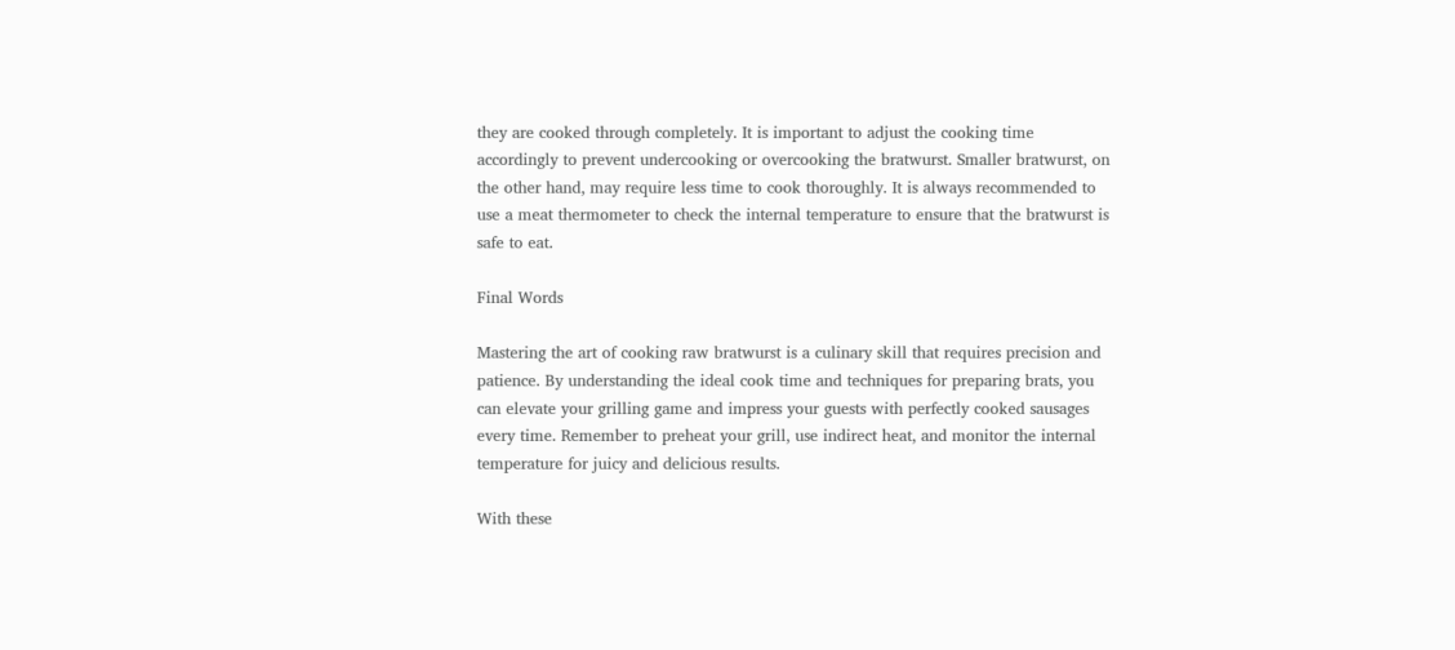they are cooked through completely. It is important to adjust the cooking time accordingly to prevent undercooking or overcooking the bratwurst. Smaller bratwurst, on the other hand, may require less time to cook thoroughly. It is always recommended to use a meat thermometer to check the internal temperature to ensure that the bratwurst is safe to eat.

Final Words

Mastering the art of cooking raw bratwurst is a culinary skill that requires precision and patience. By understanding the ideal cook time and techniques for preparing brats, you can elevate your grilling game and impress your guests with perfectly cooked sausages every time. Remember to preheat your grill, use indirect heat, and monitor the internal temperature for juicy and delicious results.

With these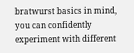bratwurst basics in mind, you can confidently experiment with different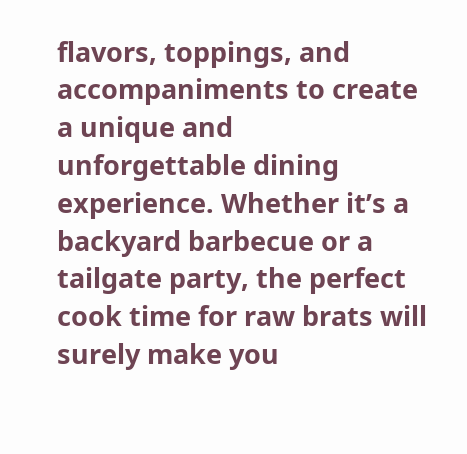flavors, toppings, and accompaniments to create a unique and unforgettable dining experience. Whether it’s a backyard barbecue or a tailgate party, the perfect cook time for raw brats will surely make you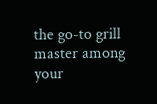the go-to grill master among your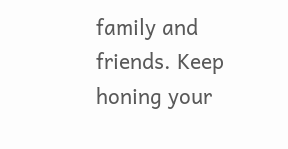family and friends. Keep honing your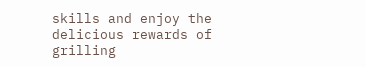skills and enjoy the delicious rewards of grilling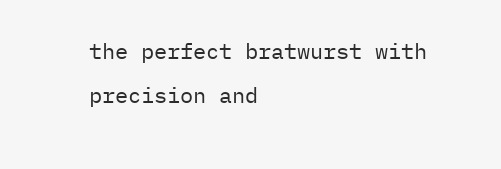the perfect bratwurst with precision and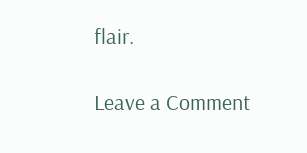flair.

Leave a Comment